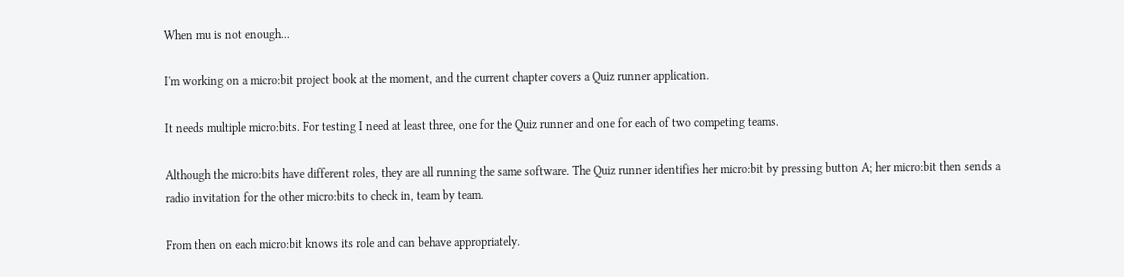When mu is not enough...

I'm working on a micro:bit project book at the moment, and the current chapter covers a Quiz runner application.

It needs multiple micro:bits. For testing I need at least three, one for the Quiz runner and one for each of two competing teams.

Although the micro:bits have different roles, they are all running the same software. The Quiz runner identifies her micro:bit by pressing button A; her micro:bit then sends a radio invitation for the other micro:bits to check in, team by team.

From then on each micro:bit knows its role and can behave appropriately.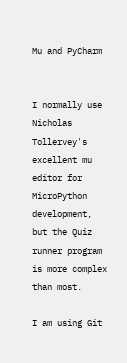Mu and PyCharm


I normally use Nicholas Tollervey's excellent mu editor for MicroPython development, but the Quiz runner program is more complex than most.

I am using Git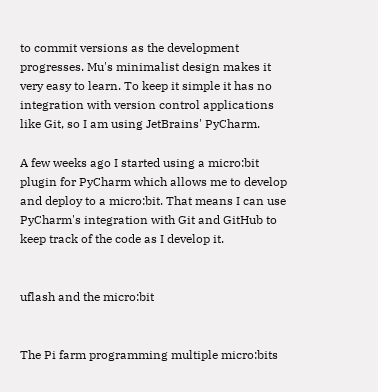to commit versions as the development progresses. Mu's minimalist design makes it very easy to learn. To keep it simple it has no integration with version control applications like Git, so I am using JetBrains' PyCharm.

A few weeks ago I started using a micro:bit plugin for PyCharm which allows me to develop and deploy to a micro:bit. That means I can use PyCharm's integration with Git and GitHub to keep track of the code as I develop it.


uflash and the micro:bit


The Pi farm programming multiple micro:bits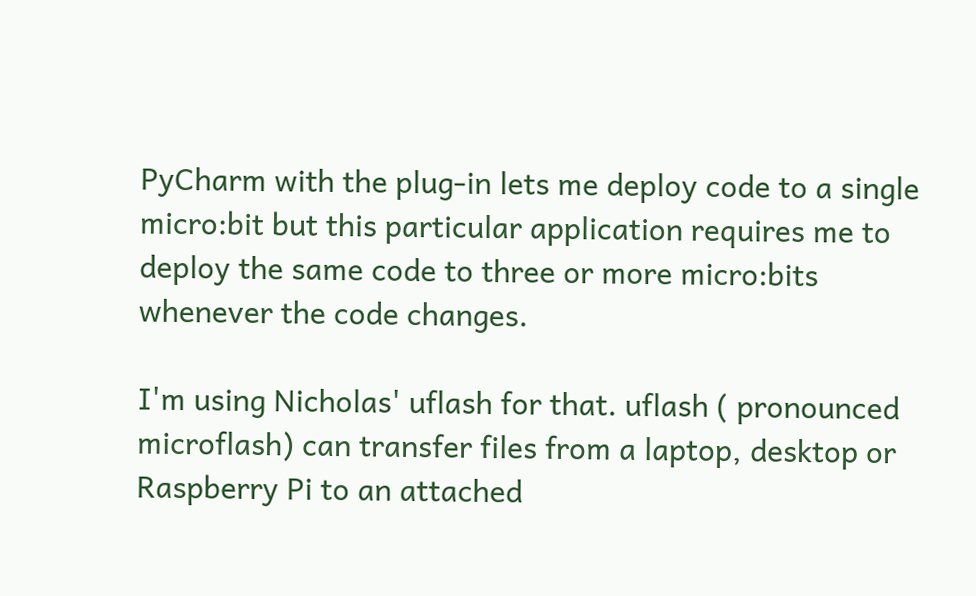PyCharm with the plug-in lets me deploy code to a single micro:bit but this particular application requires me to deploy the same code to three or more micro:bits whenever the code changes.

I'm using Nicholas' uflash for that. uflash ( pronounced microflash) can transfer files from a laptop, desktop or Raspberry Pi to an attached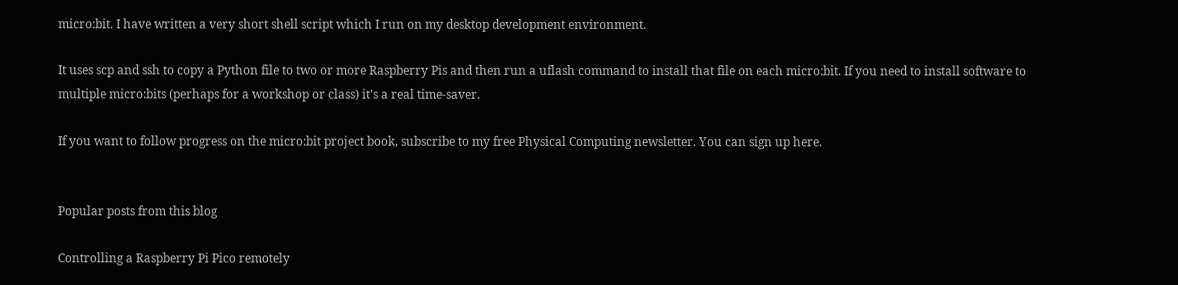micro:bit. I have written a very short shell script which I run on my desktop development environment.

It uses scp and ssh to copy a Python file to two or more Raspberry Pis and then run a uflash command to install that file on each micro:bit. If you need to install software to multiple micro:bits (perhaps for a workshop or class) it's a real time-saver.

If you want to follow progress on the micro:bit project book, subscribe to my free Physical Computing newsletter. You can sign up here.


Popular posts from this blog

Controlling a Raspberry Pi Pico remotely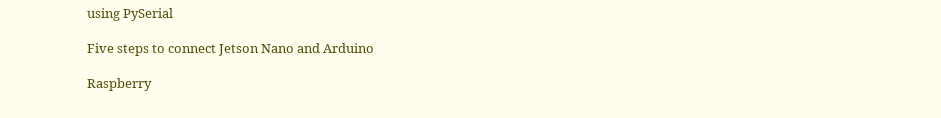using PySerial

Five steps to connect Jetson Nano and Arduino

Raspberry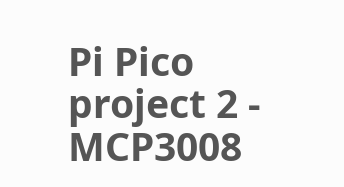Pi Pico project 2 - MCP3008